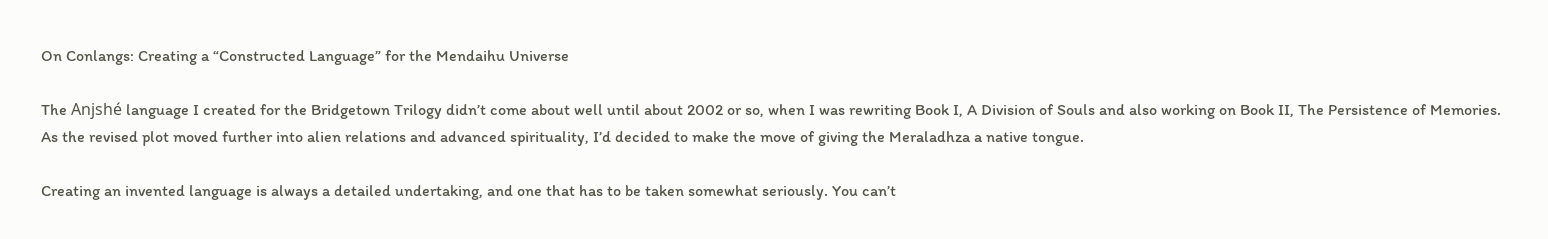On Conlangs: Creating a “Constructed Language” for the Mendaihu Universe

The Anjshé language I created for the Bridgetown Trilogy didn’t come about well until about 2002 or so, when I was rewriting Book I, A Division of Souls and also working on Book II, The Persistence of Memories. As the revised plot moved further into alien relations and advanced spirituality, I’d decided to make the move of giving the Meraladhza a native tongue.

Creating an invented language is always a detailed undertaking, and one that has to be taken somewhat seriously. You can’t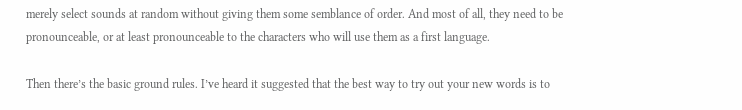merely select sounds at random without giving them some semblance of order. And most of all, they need to be pronounceable, or at least pronounceable to the characters who will use them as a first language.

Then there’s the basic ground rules. I’ve heard it suggested that the best way to try out your new words is to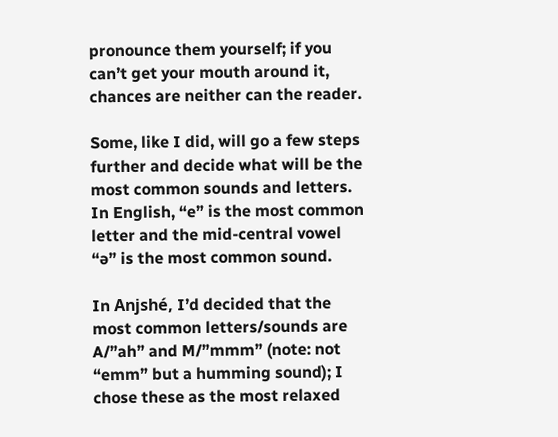pronounce them yourself; if you can’t get your mouth around it, chances are neither can the reader.

Some, like I did, will go a few steps further and decide what will be the most common sounds and letters. In English, “e” is the most common letter and the mid-central vowel “ə” is the most common sound.

In Anjshé, I’d decided that the most common letters/sounds are A/”ah” and M/”mmm” (note: not “emm” but a humming sound); I chose these as the most relaxed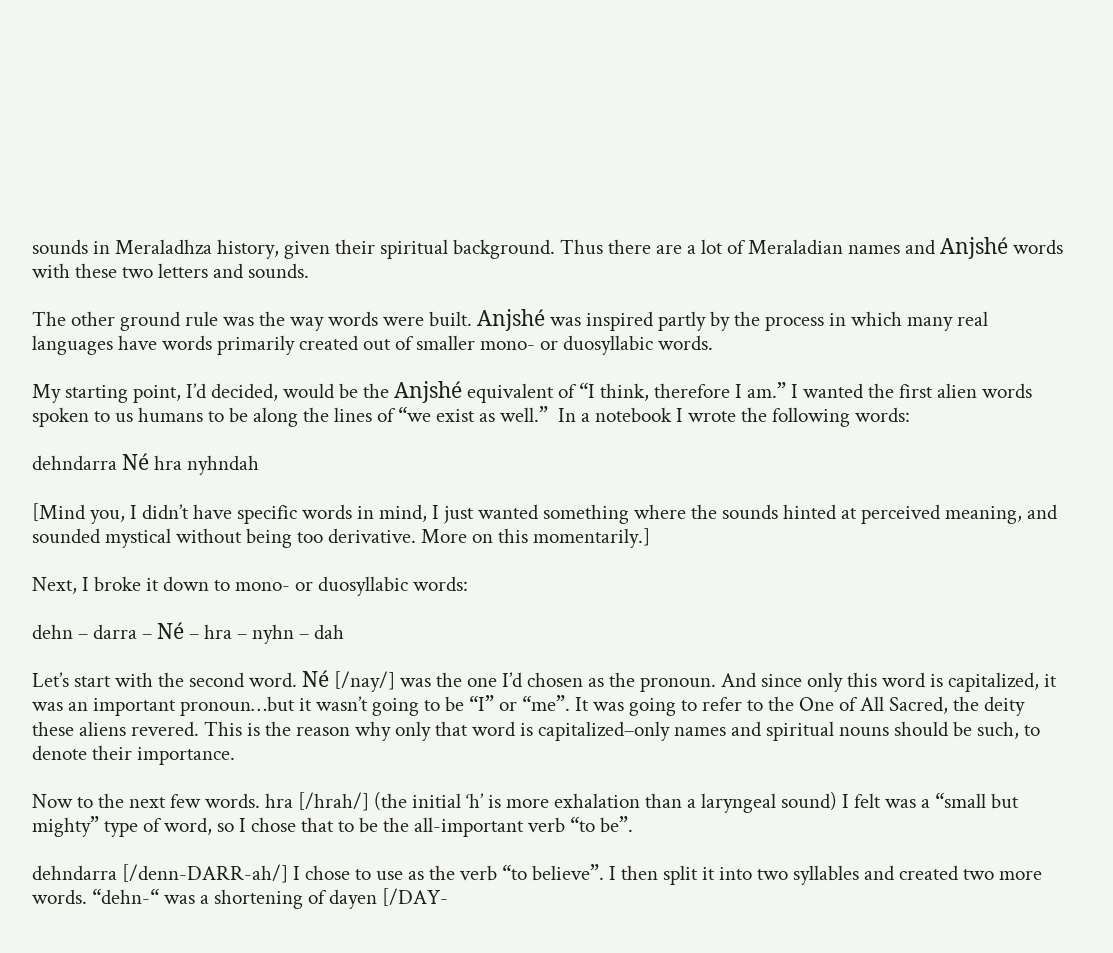sounds in Meraladhza history, given their spiritual background. Thus there are a lot of Meraladian names and Anjshé words with these two letters and sounds.

The other ground rule was the way words were built. Anjshé was inspired partly by the process in which many real languages have words primarily created out of smaller mono- or duosyllabic words.

My starting point, I’d decided, would be the Anjshé equivalent of “I think, therefore I am.” I wanted the first alien words spoken to us humans to be along the lines of “we exist as well.”  In a notebook I wrote the following words:

dehndarra Né hra nyhndah

[Mind you, I didn’t have specific words in mind, I just wanted something where the sounds hinted at perceived meaning, and sounded mystical without being too derivative. More on this momentarily.]

Next, I broke it down to mono- or duosyllabic words:

dehn – darra – Né – hra – nyhn – dah

Let’s start with the second word. Né [/nay/] was the one I’d chosen as the pronoun. And since only this word is capitalized, it was an important pronoun…but it wasn’t going to be “I” or “me”. It was going to refer to the One of All Sacred, the deity these aliens revered. This is the reason why only that word is capitalized–only names and spiritual nouns should be such, to denote their importance.

Now to the next few words. hra [/hrah/] (the initial ‘h’ is more exhalation than a laryngeal sound) I felt was a “small but mighty” type of word, so I chose that to be the all-important verb “to be”.

dehndarra [/denn-DARR-ah/] I chose to use as the verb “to believe”. I then split it into two syllables and created two more words. “dehn-“ was a shortening of dayen [/DAY-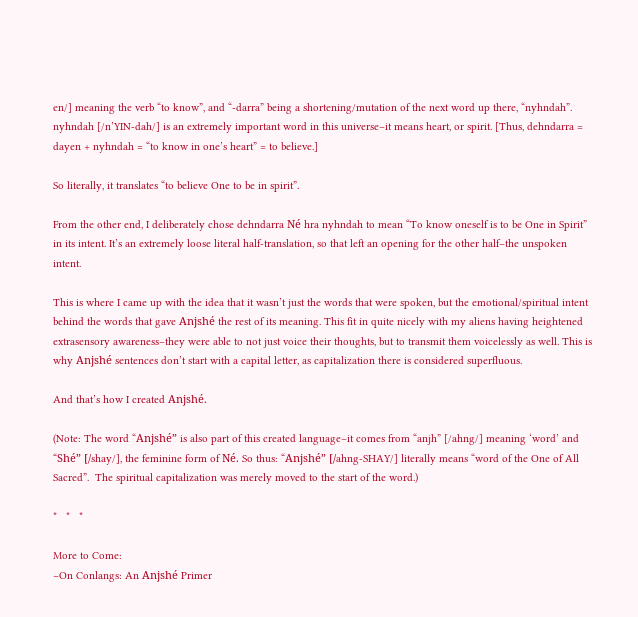en/] meaning the verb “to know”, and “-darra” being a shortening/mutation of the next word up there, “nyhndah”. nyhndah [/n’YIN-dah/] is an extremely important word in this universe–it means heart, or spirit. [Thus, dehndarra = dayen + nyhndah = “to know in one’s heart” = to believe.]

So literally, it translates “to believe One to be in spirit”.

From the other end, I deliberately chose dehndarra Né hra nyhndah to mean “To know oneself is to be One in Spirit” in its intent. It’s an extremely loose literal half-translation, so that left an opening for the other half–the unspoken intent.

This is where I came up with the idea that it wasn’t just the words that were spoken, but the emotional/spiritual intent behind the words that gave Anjshé the rest of its meaning. This fit in quite nicely with my aliens having heightened extrasensory awareness–they were able to not just voice their thoughts, but to transmit them voicelessly as well. This is why Anjshé sentences don’t start with a capital letter, as capitalization there is considered superfluous.

And that’s how I created Anjshé.

(Note: The word “Anjshé” is also part of this created language–it comes from “anjh” [/ahng/] meaning ‘word’ and “Shé” [/shay/], the feminine form of Né. So thus: “Anjshé” [/ahng-SHAY/] literally means “word of the One of All Sacred”.  The spiritual capitalization was merely moved to the start of the word.)

*   *   *

More to Come:
–On Conlangs: An Anjshé Primer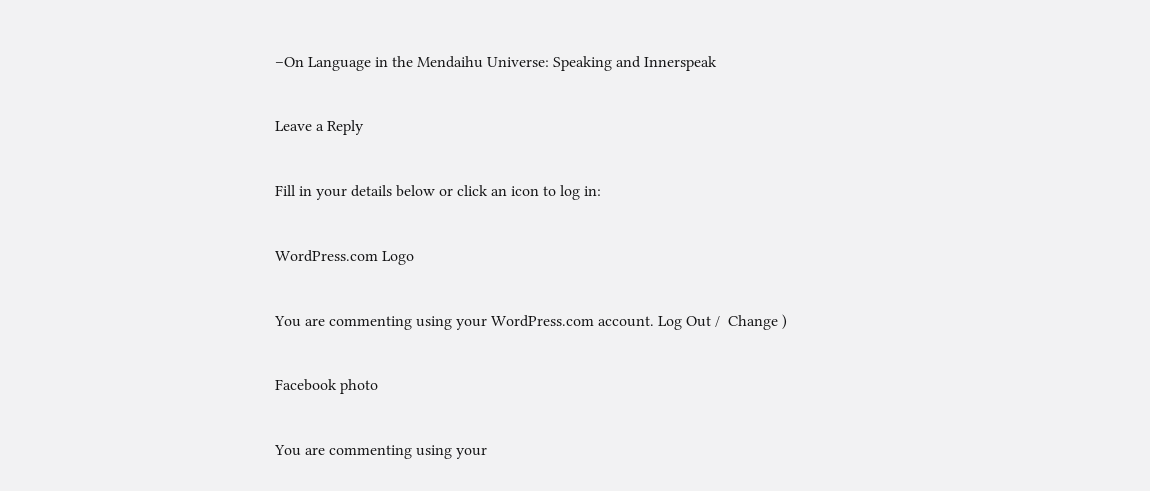–On Language in the Mendaihu Universe: Speaking and Innerspeak

Leave a Reply

Fill in your details below or click an icon to log in:

WordPress.com Logo

You are commenting using your WordPress.com account. Log Out /  Change )

Facebook photo

You are commenting using your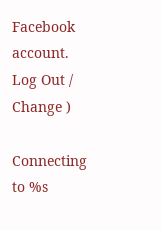Facebook account. Log Out /  Change )

Connecting to %s